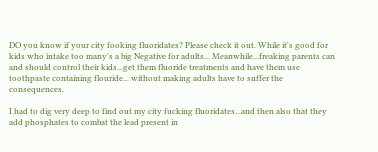DO you know if your city fooking fluoridates? Please check it out. While it's good for kids who intake too many's a big Negative for adults... Meanwhile...freaking parents can and should control their kids...get them fluoride treatments and have them use toothpaste containing flouride... without making adults have to suffer the consequences.

I had to dig very deep to find out my city fucking fluoridates...and then also that they add phosphates to combat the lead present in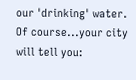our 'drinking' water. Of course...your city will tell you: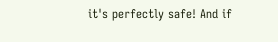it's perfectly safe! And if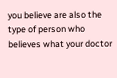you believe are also the type of person who believes what your doctor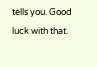tells you. Good luck with that.